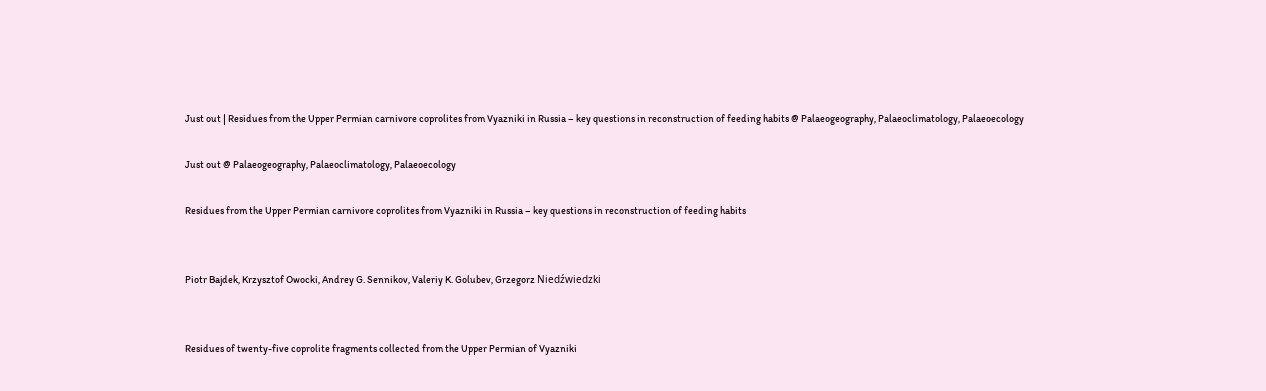Just out | Residues from the Upper Permian carnivore coprolites from Vyazniki in Russia – key questions in reconstruction of feeding habits @ Palaeogeography, Palaeoclimatology, Palaeoecology

Just out @ Palaeogeography, Palaeoclimatology, Palaeoecology

Residues from the Upper Permian carnivore coprolites from Vyazniki in Russia – key questions in reconstruction of feeding habits


Piotr Bajdek, Krzysztof Owocki, Andrey G. Sennikov, Valeriy K. Golubev, Grzegorz Niedźwiedzki


Residues of twenty-five coprolite fragments collected from the Upper Permian of Vyazniki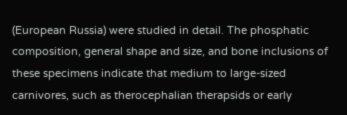(European Russia) were studied in detail. The phosphatic composition, general shape and size, and bone inclusions of these specimens indicate that medium to large-sized carnivores, such as therocephalian therapsids or early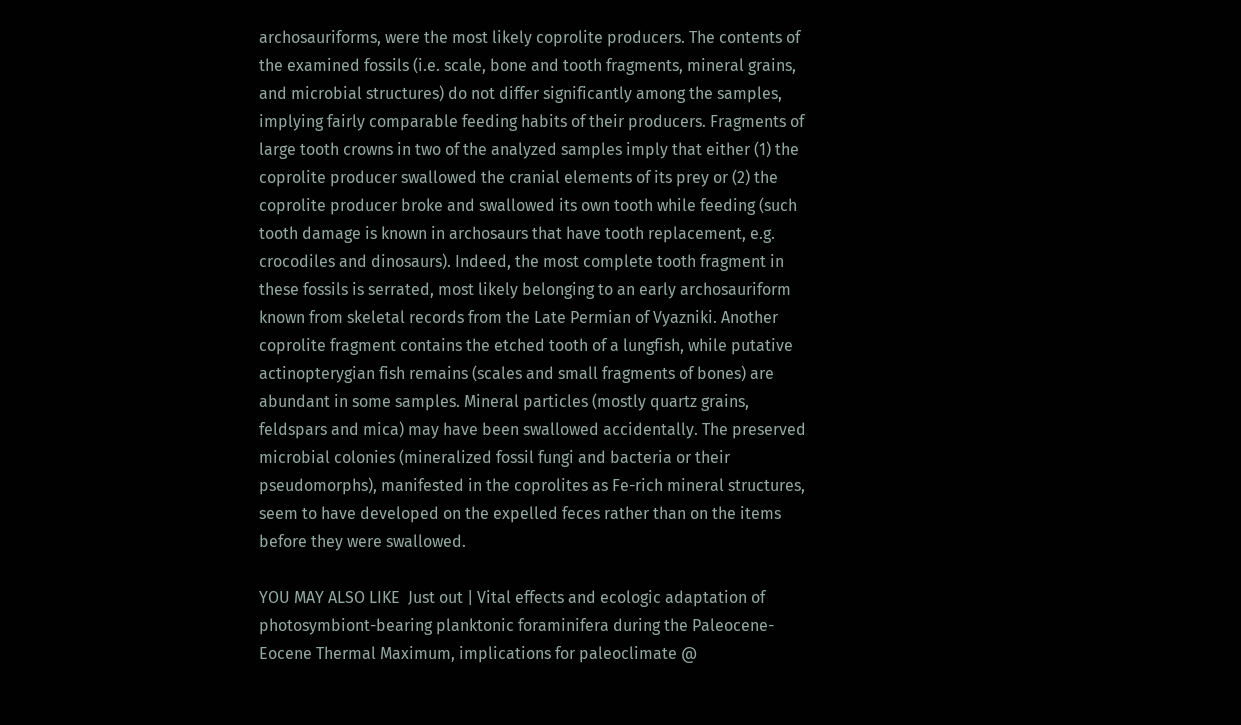archosauriforms, were the most likely coprolite producers. The contents of the examined fossils (i.e. scale, bone and tooth fragments, mineral grains, and microbial structures) do not differ significantly among the samples, implying fairly comparable feeding habits of their producers. Fragments of large tooth crowns in two of the analyzed samples imply that either (1) the coprolite producer swallowed the cranial elements of its prey or (2) the coprolite producer broke and swallowed its own tooth while feeding (such tooth damage is known in archosaurs that have tooth replacement, e.g. crocodiles and dinosaurs). Indeed, the most complete tooth fragment in these fossils is serrated, most likely belonging to an early archosauriform known from skeletal records from the Late Permian of Vyazniki. Another coprolite fragment contains the etched tooth of a lungfish, while putative actinopterygian fish remains (scales and small fragments of bones) are abundant in some samples. Mineral particles (mostly quartz grains, feldspars and mica) may have been swallowed accidentally. The preserved microbial colonies (mineralized fossil fungi and bacteria or their pseudomorphs), manifested in the coprolites as Fe-rich mineral structures, seem to have developed on the expelled feces rather than on the items before they were swallowed.

YOU MAY ALSO LIKE  Just out | Vital effects and ecologic adaptation of photosymbiont-bearing planktonic foraminifera during the Paleocene-Eocene Thermal Maximum, implications for paleoclimate @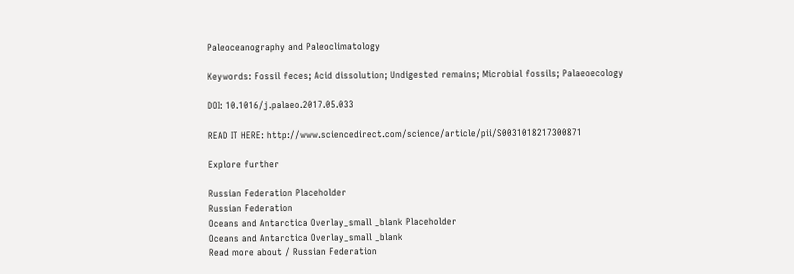Paleoceanography and Paleoclimatology

Keywords: Fossil feces; Acid dissolution; Undigested remains; Microbial fossils; Palaeoecology

DOI: 10.1016/j.palaeo.2017.05.033

READ IT HERE: http://www.sciencedirect.com/science/article/pii/S0031018217300871

Explore further

Russian Federation Placeholder
Russian Federation
Oceans and Antarctica Overlay_small _blank Placeholder
Oceans and Antarctica Overlay_small _blank
Read more about / Russian Federation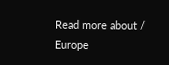Read more about / Europe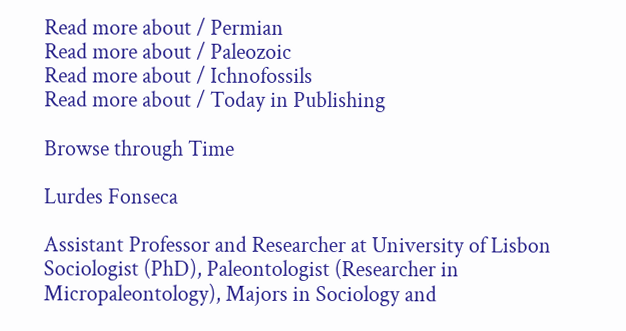Read more about / Permian
Read more about / Paleozoic
Read more about / Ichnofossils
Read more about / Today in Publishing

Browse through Time

Lurdes Fonseca

Assistant Professor and Researcher at University of Lisbon
Sociologist (PhD), Paleontologist (Researcher in Micropaleontology), Majors in Sociology and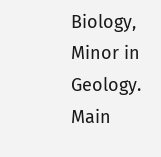Biology, Minor in Geology. Main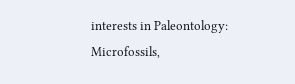interests in Paleontology: Microfossils,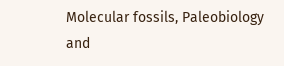Molecular fossils, Paleobiology and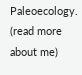Paleoecology. (read more about me)